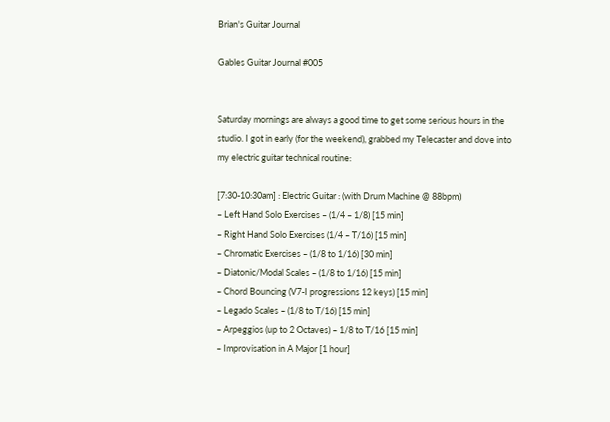Brian's Guitar Journal

Gables Guitar Journal #005


Saturday mornings are always a good time to get some serious hours in the studio. I got in early (for the weekend), grabbed my Telecaster and dove into my electric guitar technical routine:

[7:30-10:30am] : Electric Guitar : (with Drum Machine @ 88bpm)
– Left Hand Solo Exercises – (1/4 – 1/8) [15 min]
– Right Hand Solo Exercises (1/4 – T/16) [15 min]
– Chromatic Exercises – (1/8 to 1/16) [30 min]
– Diatonic/Modal Scales – (1/8 to 1/16) [15 min]
– Chord Bouncing (V7-I progressions 12 keys) [15 min]
– Legado Scales – (1/8 to T/16) [15 min]
– Arpeggios (up to 2 Octaves) – 1/8 to T/16 [15 min]
– Improvisation in A Major [1 hour]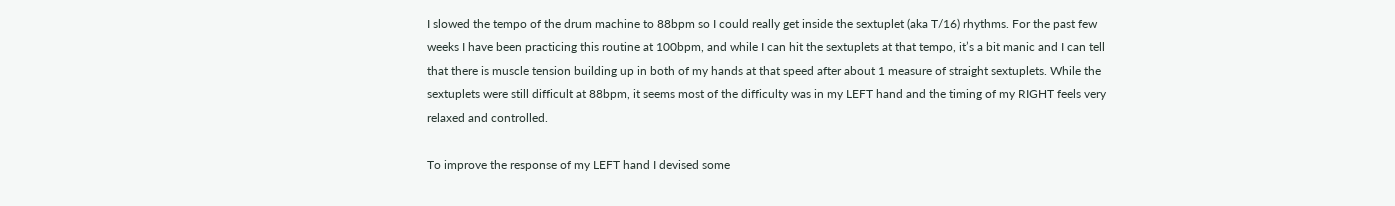I slowed the tempo of the drum machine to 88bpm so I could really get inside the sextuplet (aka T/16) rhythms. For the past few weeks I have been practicing this routine at 100bpm, and while I can hit the sextuplets at that tempo, it’s a bit manic and I can tell that there is muscle tension building up in both of my hands at that speed after about 1 measure of straight sextuplets. While the sextuplets were still difficult at 88bpm, it seems most of the difficulty was in my LEFT hand and the timing of my RIGHT feels very relaxed and controlled.

To improve the response of my LEFT hand I devised some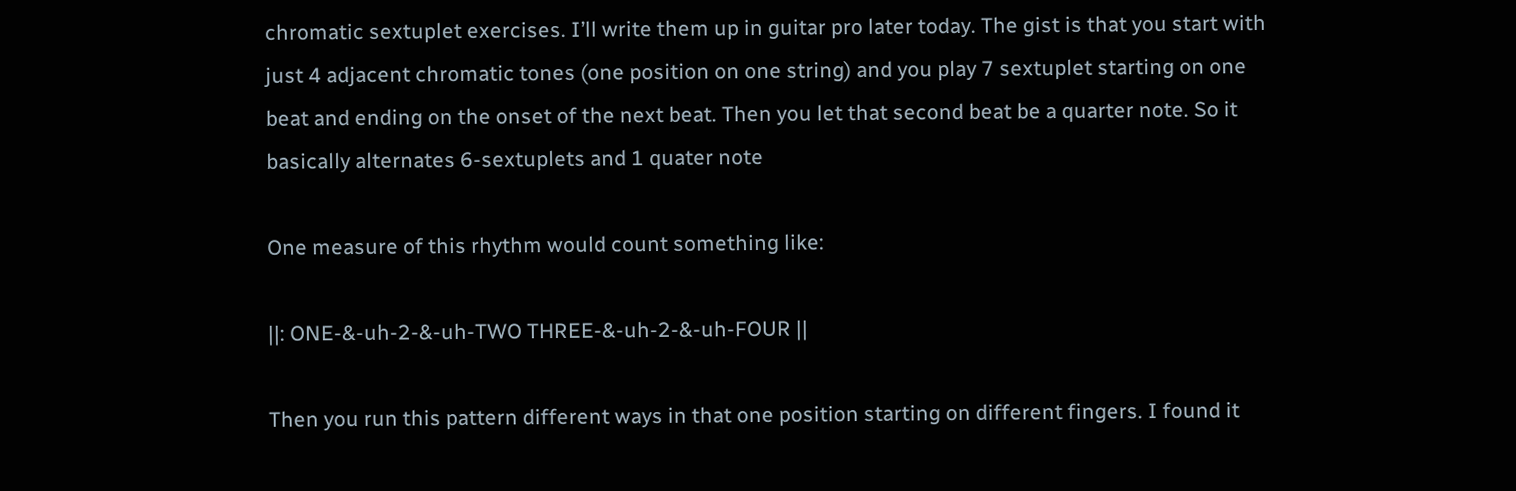chromatic sextuplet exercises. I’ll write them up in guitar pro later today. The gist is that you start with just 4 adjacent chromatic tones (one position on one string) and you play 7 sextuplet starting on one beat and ending on the onset of the next beat. Then you let that second beat be a quarter note. So it basically alternates 6-sextuplets and 1 quater note

One measure of this rhythm would count something like:

||: ONE-&-uh-2-&-uh-TWO THREE-&-uh-2-&-uh-FOUR ||

Then you run this pattern different ways in that one position starting on different fingers. I found it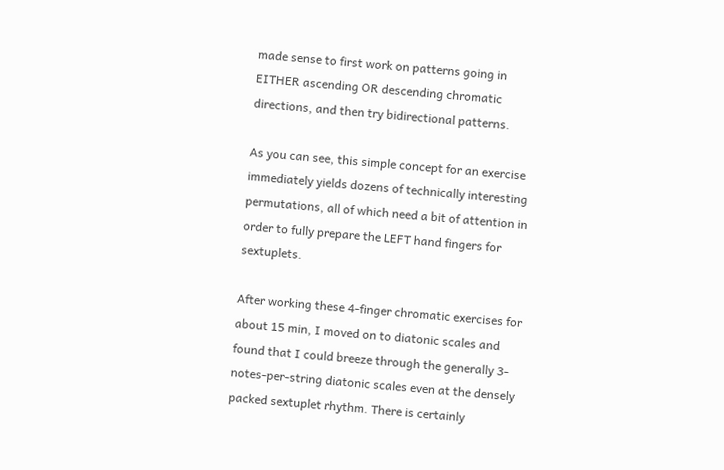made sense to first work on patterns going in EITHER ascending OR descending chromatic directions, and then try bidirectional patterns.

As you can see, this simple concept for an exercise immediately yields dozens of technically interesting permutations, all of which need a bit of attention in order to fully prepare the LEFT hand fingers for sextuplets.

After working these 4-finger chromatic exercises for about 15 min, I moved on to diatonic scales and found that I could breeze through the generally 3-notes-per-string diatonic scales even at the densely packed sextuplet rhythm. There is certainly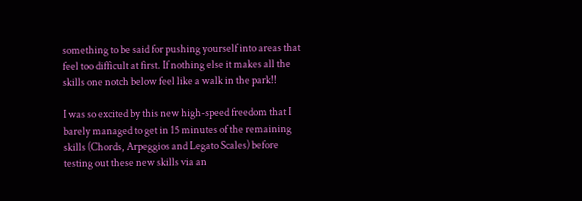something to be said for pushing yourself into areas that feel too difficult at first. If nothing else it makes all the skills one notch below feel like a walk in the park!!

I was so excited by this new high-speed freedom that I barely managed to get in 15 minutes of the remaining skills (Chords, Arpeggios and Legato Scales) before testing out these new skills via an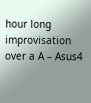hour long improvisation over a A – Asus4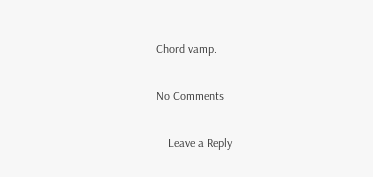Chord vamp.

No Comments

    Leave a Reply